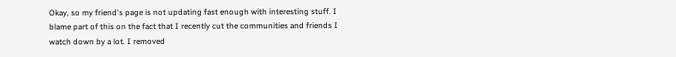Okay, so my friend's page is not updating fast enough with interesting stuff. I blame part of this on the fact that I recently cut the communities and friends I watch down by a lot. I removed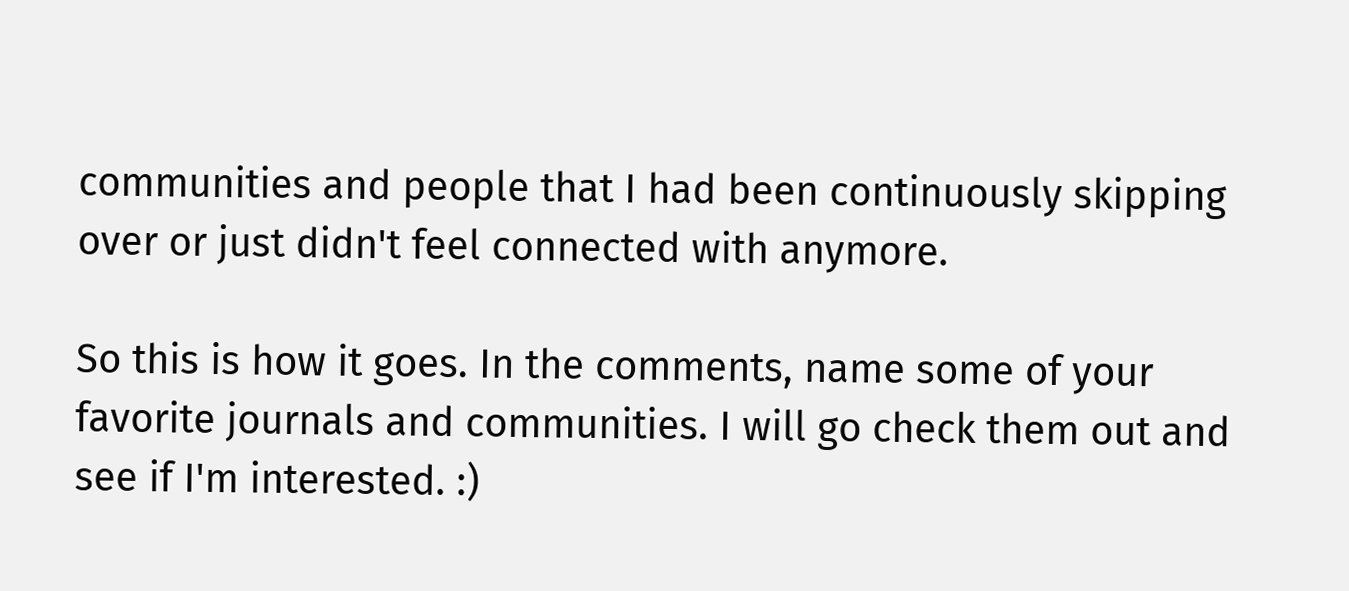communities and people that I had been continuously skipping over or just didn't feel connected with anymore.

So this is how it goes. In the comments, name some of your favorite journals and communities. I will go check them out and see if I'm interested. :)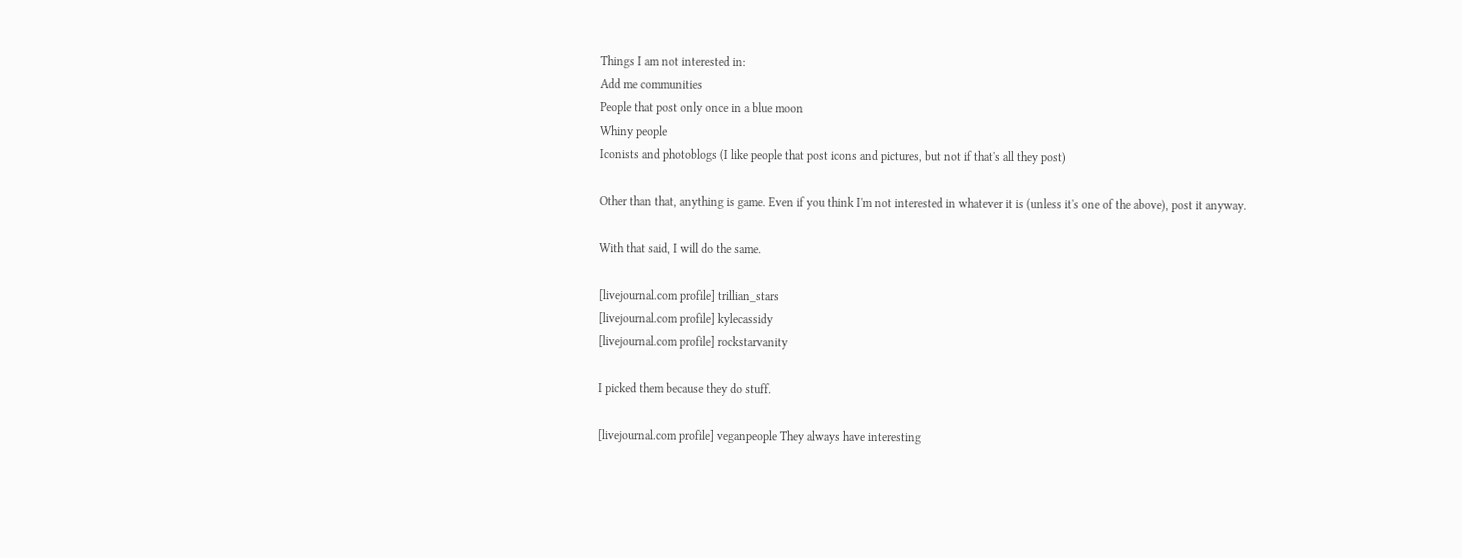Things I am not interested in:
Add me communities
People that post only once in a blue moon
Whiny people
Iconists and photoblogs (I like people that post icons and pictures, but not if that's all they post)

Other than that, anything is game. Even if you think I'm not interested in whatever it is (unless it's one of the above), post it anyway.

With that said, I will do the same.

[livejournal.com profile] trillian_stars
[livejournal.com profile] kylecassidy
[livejournal.com profile] rockstarvanity

I picked them because they do stuff.

[livejournal.com profile] veganpeople They always have interesting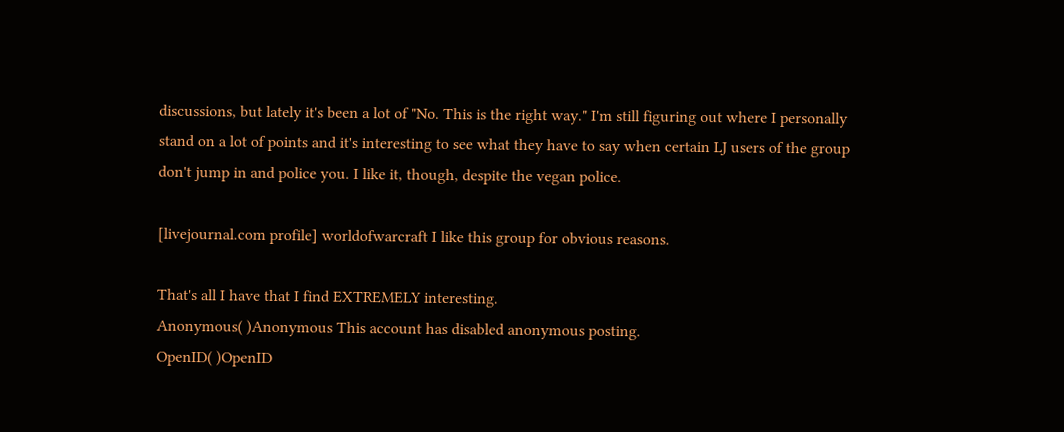discussions, but lately it's been a lot of "No. This is the right way." I'm still figuring out where I personally stand on a lot of points and it's interesting to see what they have to say when certain LJ users of the group don't jump in and police you. I like it, though, despite the vegan police.

[livejournal.com profile] worldofwarcraft I like this group for obvious reasons.

That's all I have that I find EXTREMELY interesting.
Anonymous( )Anonymous This account has disabled anonymous posting.
OpenID( )OpenID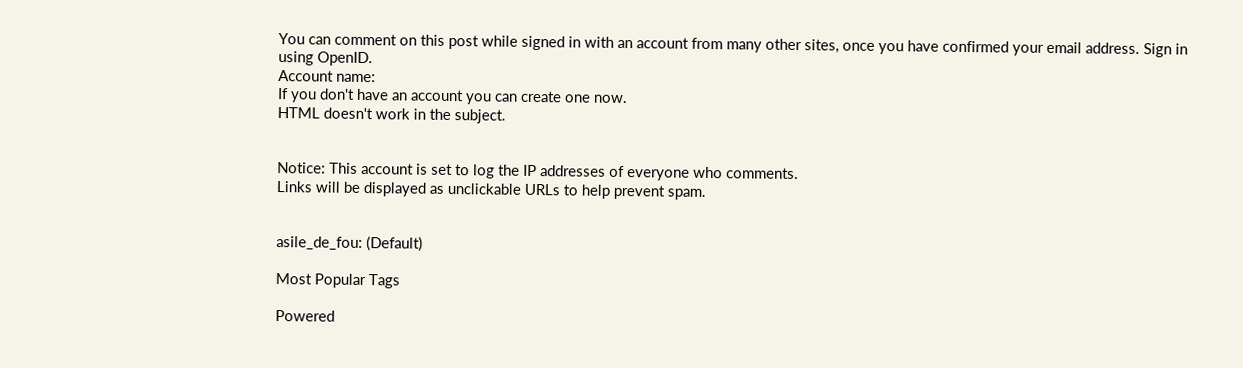You can comment on this post while signed in with an account from many other sites, once you have confirmed your email address. Sign in using OpenID.
Account name:
If you don't have an account you can create one now.
HTML doesn't work in the subject.


Notice: This account is set to log the IP addresses of everyone who comments.
Links will be displayed as unclickable URLs to help prevent spam.


asile_de_fou: (Default)

Most Popular Tags

Powered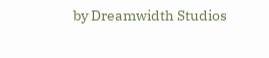by Dreamwidth Studios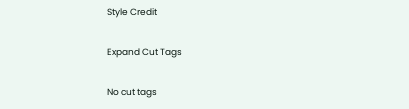Style Credit

Expand Cut Tags

No cut tags